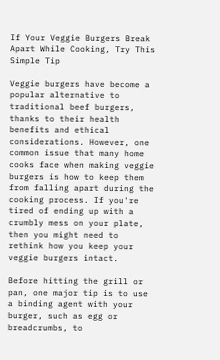If Your Veggie Burgers Break Apart While Cooking, Try This Simple Tip

Veggie burgers have become a popular alternative to traditional beef burgers, thanks to their health benefits and ethical considerations. However, one common issue that many home cooks face when making veggie burgers is how to keep them from falling apart during the cooking process. If you're tired of ending up with a crumbly mess on your plate, then you might need to rethink how you keep your veggie burgers intact.

Before hitting the grill or pan, one major tip is to use a binding agent with your burger, such as egg or breadcrumbs, to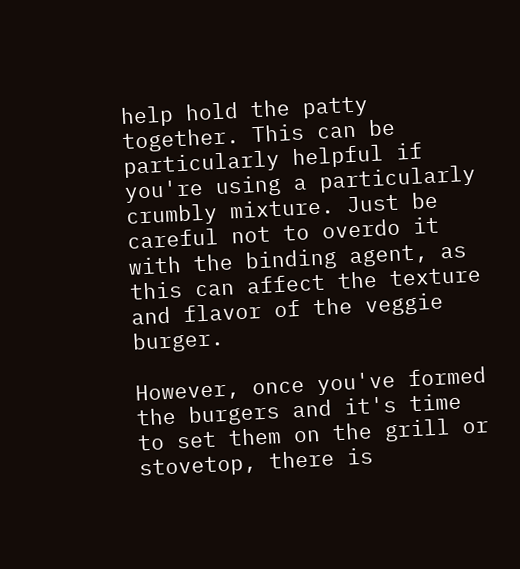help hold the patty together. This can be particularly helpful if you're using a particularly crumbly mixture. Just be careful not to overdo it with the binding agent, as this can affect the texture and flavor of the veggie burger.

However, once you've formed the burgers and it's time to set them on the grill or stovetop, there is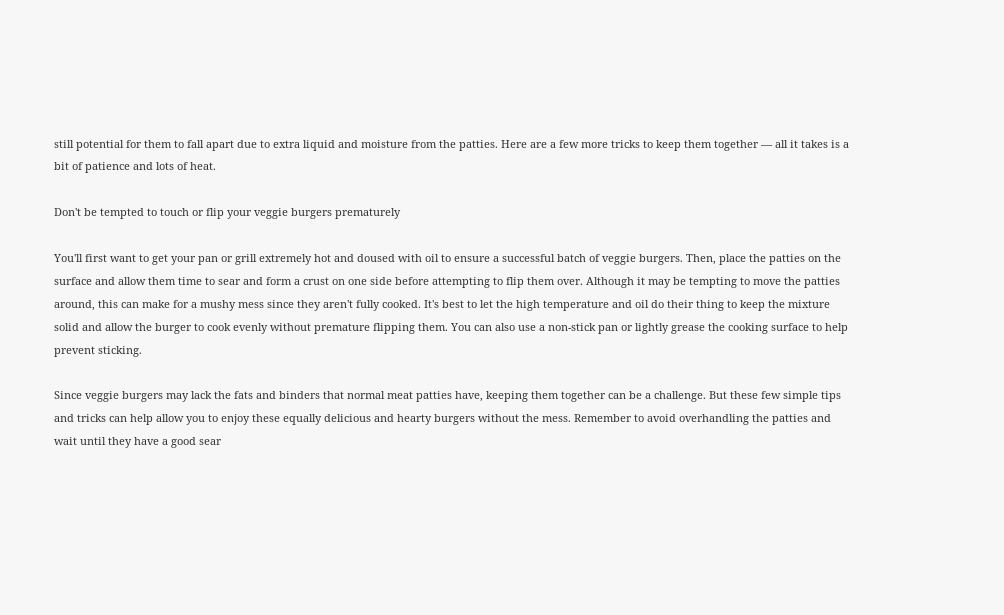still potential for them to fall apart due to extra liquid and moisture from the patties. Here are a few more tricks to keep them together — all it takes is a bit of patience and lots of heat.

Don't be tempted to touch or flip your veggie burgers prematurely

You'll first want to get your pan or grill extremely hot and doused with oil to ensure a successful batch of veggie burgers. Then, place the patties on the surface and allow them time to sear and form a crust on one side before attempting to flip them over. Although it may be tempting to move the patties around, this can make for a mushy mess since they aren't fully cooked. It's best to let the high temperature and oil do their thing to keep the mixture solid and allow the burger to cook evenly without premature flipping them. You can also use a non-stick pan or lightly grease the cooking surface to help prevent sticking.

Since veggie burgers may lack the fats and binders that normal meat patties have, keeping them together can be a challenge. But these few simple tips and tricks can help allow you to enjoy these equally delicious and hearty burgers without the mess. Remember to avoid overhandling the patties and wait until they have a good sear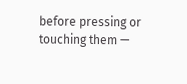before pressing or touching them —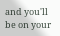and you'll be on your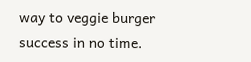way to veggie burger success in no time.